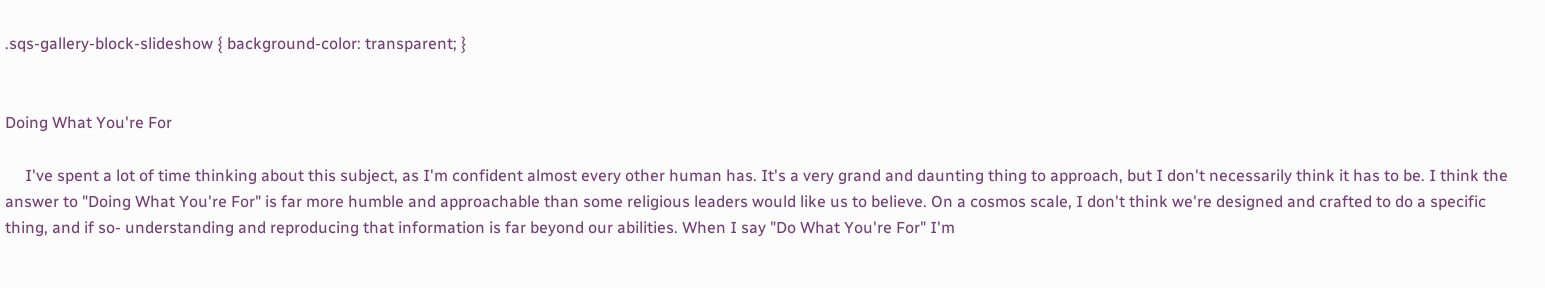.sqs-gallery-block-slideshow { background-color: transparent; }


Doing What You're For

     I've spent a lot of time thinking about this subject, as I'm confident almost every other human has. It's a very grand and daunting thing to approach, but I don't necessarily think it has to be. I think the answer to "Doing What You're For" is far more humble and approachable than some religious leaders would like us to believe. On a cosmos scale, I don't think we're designed and crafted to do a specific thing, and if so- understanding and reproducing that information is far beyond our abilities. When I say "Do What You're For" I'm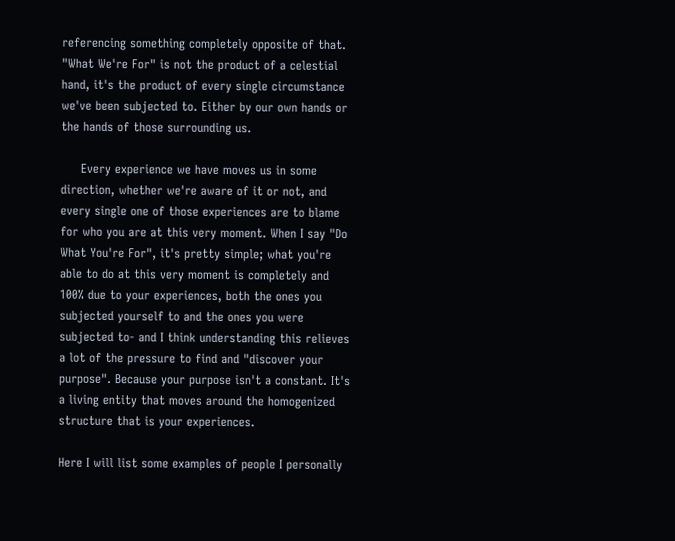referencing something completely opposite of that. "What We're For" is not the product of a celestial hand, it's the product of every single circumstance we've been subjected to. Either by our own hands or the hands of those surrounding us.

     Every experience we have moves us in some direction, whether we're aware of it or not, and every single one of those experiences are to blame for who you are at this very moment. When I say "Do What You're For", it's pretty simple; what you're able to do at this very moment is completely and 100% due to your experiences, both the ones you subjected yourself to and the ones you were subjected to- and I think understanding this relieves a lot of the pressure to find and "discover your purpose". Because your purpose isn't a constant. It's a living entity that moves around the homogenized structure that is your experiences.

Here I will list some examples of people I personally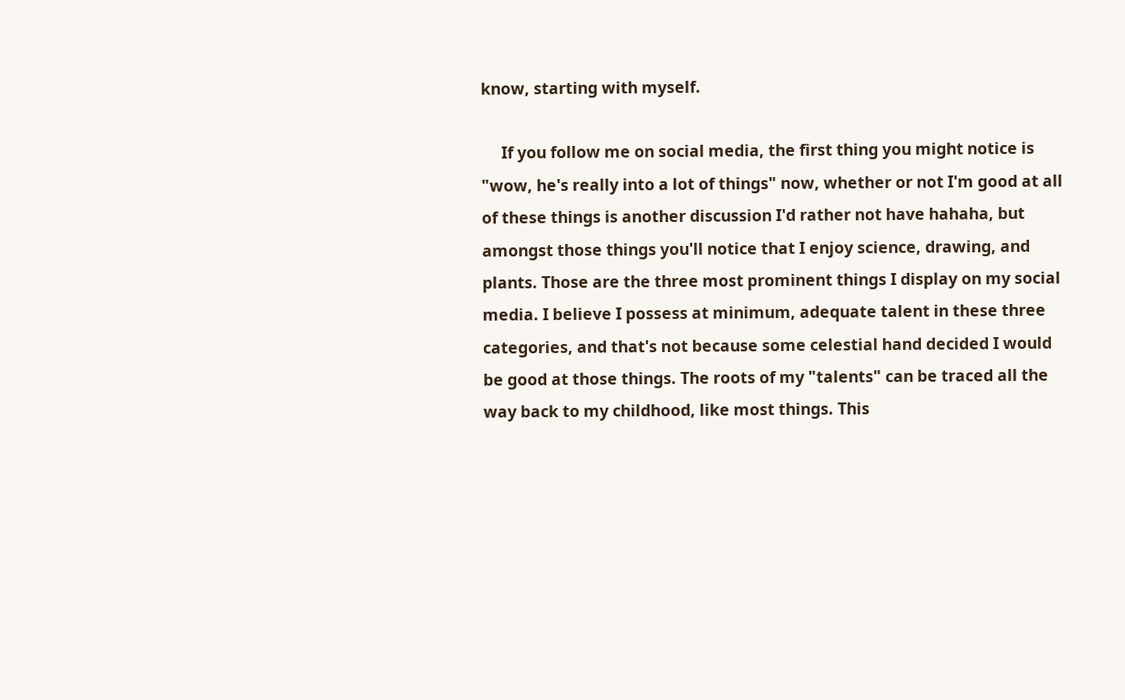know, starting with myself.

     If you follow me on social media, the first thing you might notice is "wow, he's really into a lot of things" now, whether or not I'm good at all of these things is another discussion I'd rather not have hahaha, but amongst those things you'll notice that I enjoy science, drawing, and plants. Those are the three most prominent things I display on my social media. I believe I possess at minimum, adequate talent in these three categories, and that's not because some celestial hand decided I would be good at those things. The roots of my "talents" can be traced all the way back to my childhood, like most things. This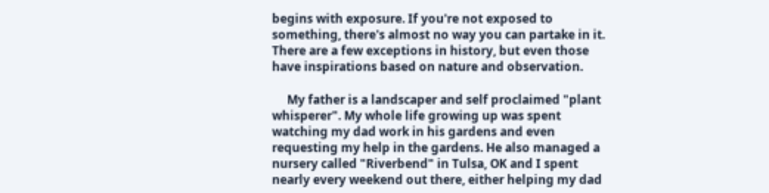begins with exposure. If you're not exposed to something, there's almost no way you can partake in it. There are a few exceptions in history, but even those have inspirations based on nature and observation.

     My father is a landscaper and self proclaimed "plant whisperer". My whole life growing up was spent watching my dad work in his gardens and even requesting my help in the gardens. He also managed a nursery called "Riverbend" in Tulsa, OK and I spent nearly every weekend out there, either helping my dad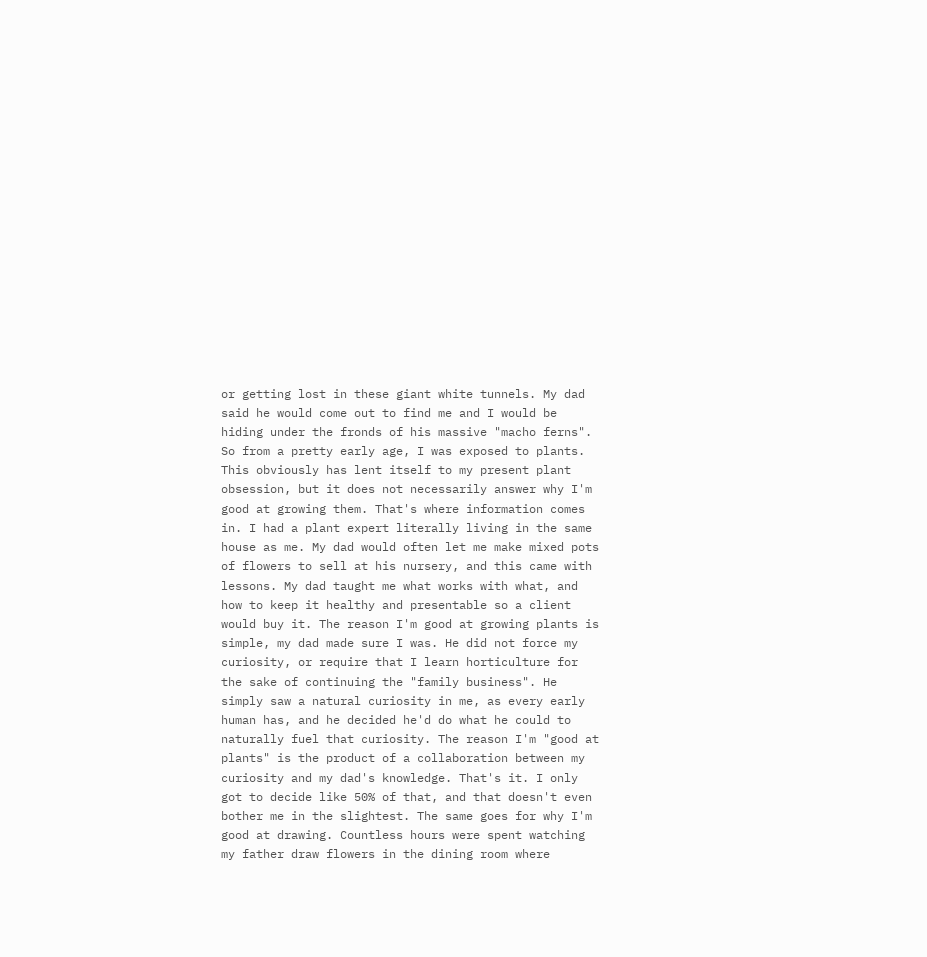or getting lost in these giant white tunnels. My dad said he would come out to find me and I would be hiding under the fronds of his massive "macho ferns". So from a pretty early age, I was exposed to plants. This obviously has lent itself to my present plant obsession, but it does not necessarily answer why I'm good at growing them. That's where information comes in. I had a plant expert literally living in the same house as me. My dad would often let me make mixed pots of flowers to sell at his nursery, and this came with lessons. My dad taught me what works with what, and how to keep it healthy and presentable so a client would buy it. The reason I'm good at growing plants is simple, my dad made sure I was. He did not force my curiosity, or require that I learn horticulture for the sake of continuing the "family business". He simply saw a natural curiosity in me, as every early human has, and he decided he'd do what he could to naturally fuel that curiosity. The reason I'm "good at plants" is the product of a collaboration between my curiosity and my dad's knowledge. That's it. I only got to decide like 50% of that, and that doesn't even bother me in the slightest. The same goes for why I'm good at drawing. Countless hours were spent watching my father draw flowers in the dining room where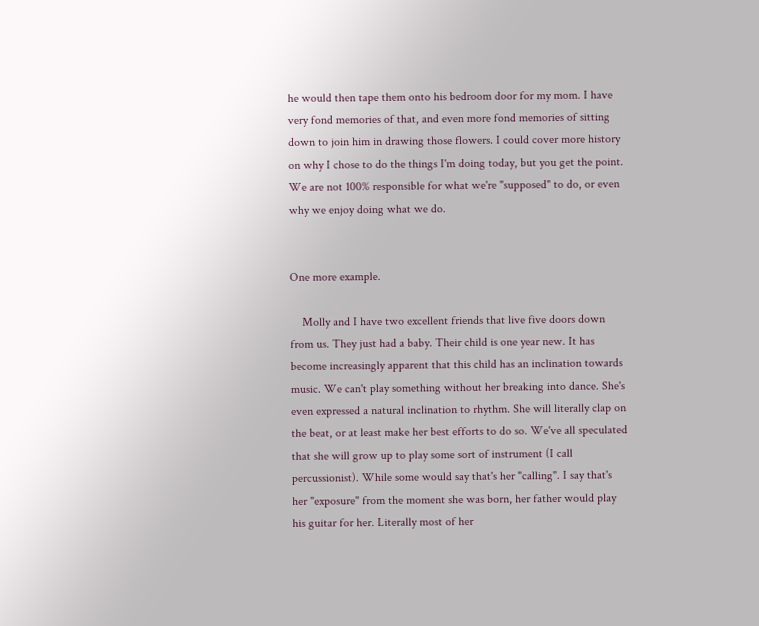he would then tape them onto his bedroom door for my mom. I have very fond memories of that, and even more fond memories of sitting down to join him in drawing those flowers. I could cover more history on why I chose to do the things I'm doing today, but you get the point. We are not 100% responsible for what we're "supposed" to do, or even why we enjoy doing what we do.


One more example.

    Molly and I have two excellent friends that live five doors down from us. They just had a baby. Their child is one year new. It has become increasingly apparent that this child has an inclination towards music. We can't play something without her breaking into dance. She's even expressed a natural inclination to rhythm. She will literally clap on the beat, or at least make her best efforts to do so. We've all speculated that she will grow up to play some sort of instrument (I call percussionist). While some would say that's her "calling". I say that's her "exposure" from the moment she was born, her father would play his guitar for her. Literally most of her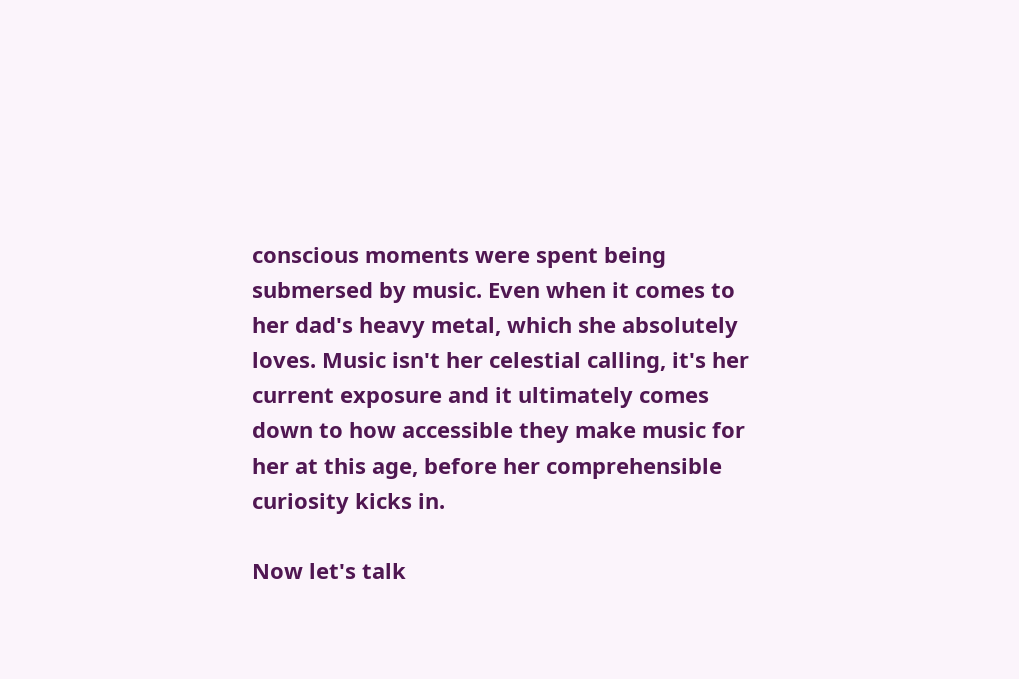conscious moments were spent being submersed by music. Even when it comes to her dad's heavy metal, which she absolutely loves. Music isn't her celestial calling, it's her current exposure and it ultimately comes down to how accessible they make music for her at this age, before her comprehensible curiosity kicks in.

Now let's talk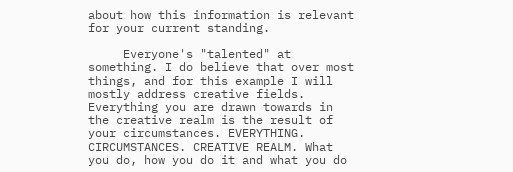about how this information is relevant for your current standing.

     Everyone's "talented" at something. I do believe that over most things, and for this example I will mostly address creative fields. Everything you are drawn towards in the creative realm is the result of your circumstances. EVERYTHING. CIRCUMSTANCES. CREATIVE REALM. What you do, how you do it and what you do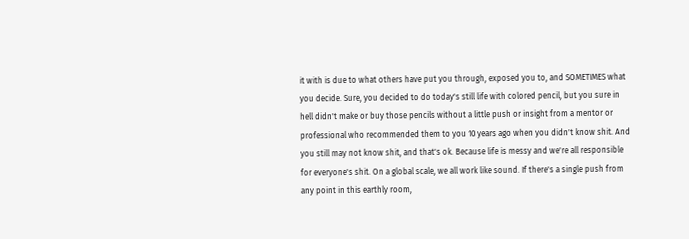it with is due to what others have put you through, exposed you to, and SOMETIMES what you decide. Sure, you decided to do today's still life with colored pencil, but you sure in hell didn't make or buy those pencils without a little push or insight from a mentor or professional who recommended them to you 10 years ago when you didn't know shit. And you still may not know shit, and that's ok. Because life is messy and we're all responsible for everyone's shit. On a global scale, we all work like sound. If there's a single push from any point in this earthly room,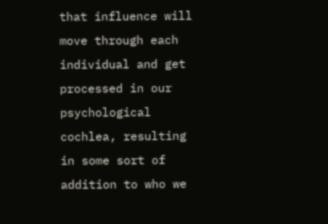that influence will move through each individual and get processed in our psychological cochlea, resulting in some sort of addition to who we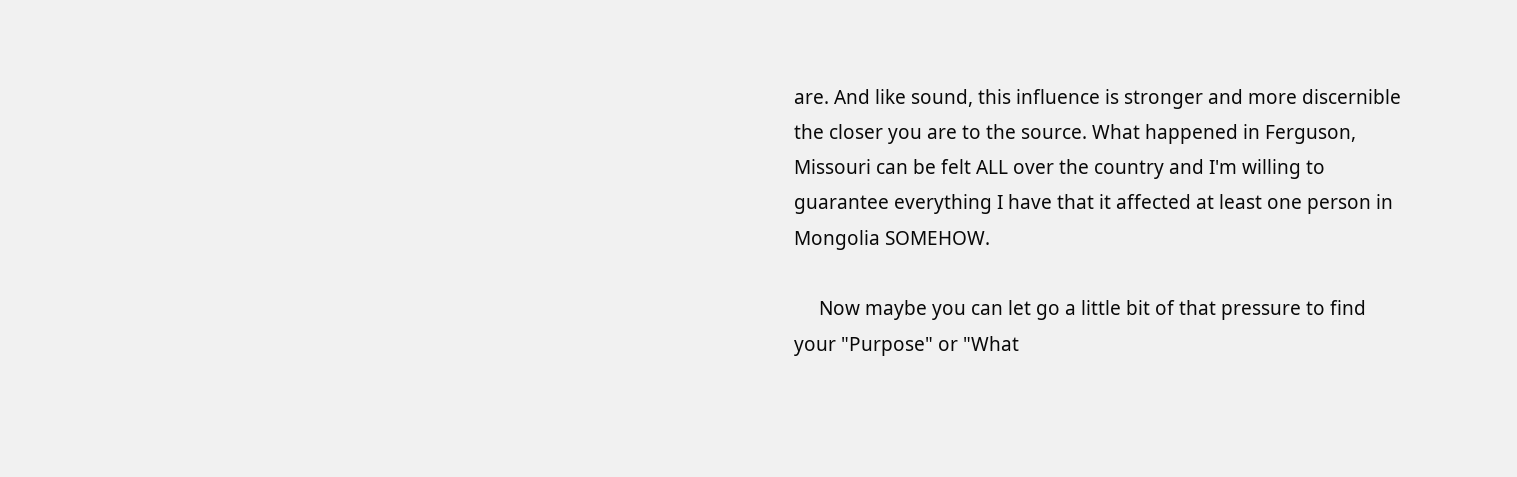are. And like sound, this influence is stronger and more discernible the closer you are to the source. What happened in Ferguson, Missouri can be felt ALL over the country and I'm willing to guarantee everything I have that it affected at least one person in Mongolia SOMEHOW.

     Now maybe you can let go a little bit of that pressure to find your "Purpose" or "What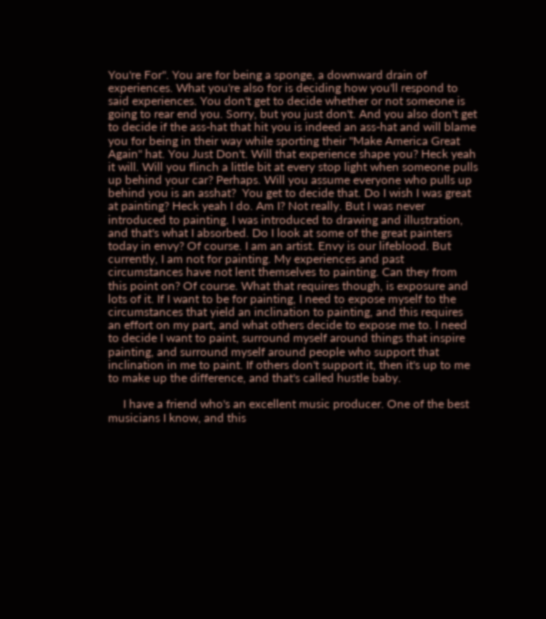You're For". You are for being a sponge, a downward drain of experiences. What you're also for is deciding how you'll respond to said experiences. You don't get to decide whether or not someone is going to rear end you. Sorry, but you just don't. And you also don't get to decide if the ass-hat that hit you is indeed an ass-hat and will blame you for being in their way while sporting their "Make America Great Again" hat. You Just Don't. Will that experience shape you? Heck yeah it will. Will you flinch a little bit at every stop light when someone pulls up behind your car? Perhaps. Will you assume everyone who pulls up behind you is an asshat?  You get to decide that. Do I wish I was great at painting? Heck yeah I do. Am I? Not really. But I was never introduced to painting. I was introduced to drawing and illustration, and that's what I absorbed. Do I look at some of the great painters today in envy? Of course. I am an artist. Envy is our lifeblood. But currently, I am not for painting. My experiences and past circumstances have not lent themselves to painting. Can they from this point on? Of course. What that requires though, is exposure and lots of it. If I want to be for painting, I need to expose myself to the circumstances that yield an inclination to painting, and this requires an effort on my part, and what others decide to expose me to. I need to decide I want to paint, surround myself around things that inspire painting, and surround myself around people who support that inclination in me to paint. If others don't support it, then it's up to me to make up the difference, and that's called hustle baby.

     I have a friend who's an excellent music producer. One of the best musicians I know, and this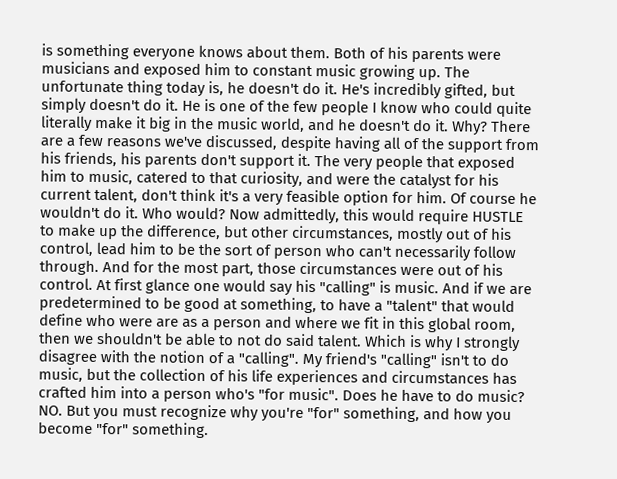is something everyone knows about them. Both of his parents were musicians and exposed him to constant music growing up. The unfortunate thing today is, he doesn't do it. He's incredibly gifted, but simply doesn't do it. He is one of the few people I know who could quite literally make it big in the music world, and he doesn't do it. Why? There are a few reasons we've discussed, despite having all of the support from his friends, his parents don't support it. The very people that exposed him to music, catered to that curiosity, and were the catalyst for his current talent, don't think it's a very feasible option for him. Of course he wouldn't do it. Who would? Now admittedly, this would require HUSTLE to make up the difference, but other circumstances, mostly out of his control, lead him to be the sort of person who can't necessarily follow through. And for the most part, those circumstances were out of his control. At first glance one would say his "calling" is music. And if we are predetermined to be good at something, to have a "talent" that would define who were are as a person and where we fit in this global room, then we shouldn't be able to not do said talent. Which is why I strongly disagree with the notion of a "calling". My friend's "calling" isn't to do music, but the collection of his life experiences and circumstances has crafted him into a person who's "for music". Does he have to do music? NO. But you must recognize why you're "for" something, and how you become "for" something.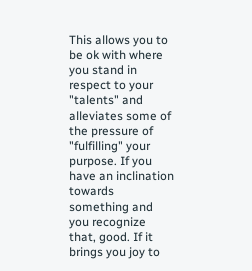This allows you to be ok with where you stand in respect to your "talents" and alleviates some of the pressure of "fulfilling" your purpose. If you have an inclination towards something and you recognize that, good. If it brings you joy to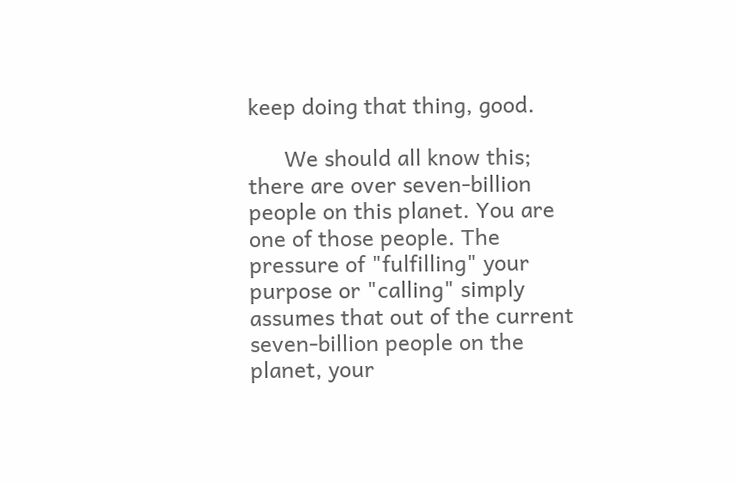keep doing that thing, good.

      We should all know this; there are over seven-billion people on this planet. You are one of those people. The pressure of "fulfilling" your purpose or "calling" simply assumes that out of the current seven-billion people on the planet, your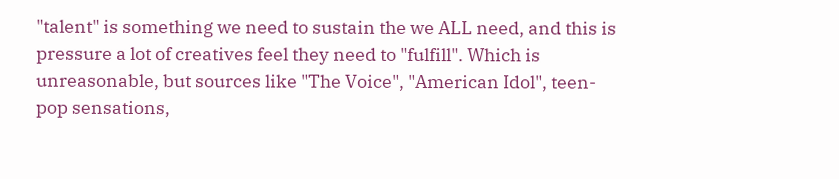"talent" is something we need to sustain the we ALL need, and this is pressure a lot of creatives feel they need to "fulfill". Which is unreasonable, but sources like "The Voice", "American Idol", teen-pop sensations,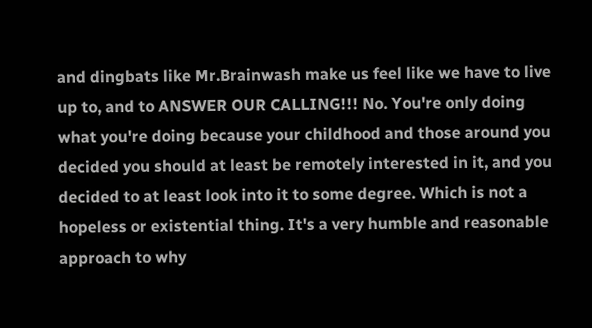and dingbats like Mr.Brainwash make us feel like we have to live up to, and to ANSWER OUR CALLING!!! No. You're only doing what you're doing because your childhood and those around you decided you should at least be remotely interested in it, and you decided to at least look into it to some degree. Which is not a hopeless or existential thing. It's a very humble and reasonable approach to why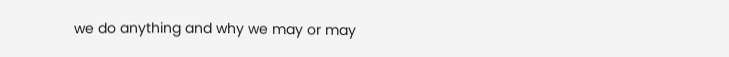we do anything and why we may or may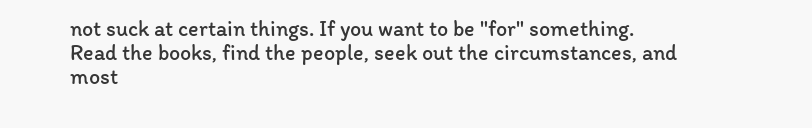not suck at certain things. If you want to be "for" something. Read the books, find the people, seek out the circumstances, and most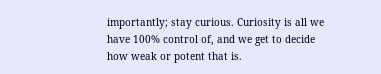importantly; stay curious. Curiosity is all we have 100% control of, and we get to decide how weak or potent that is.